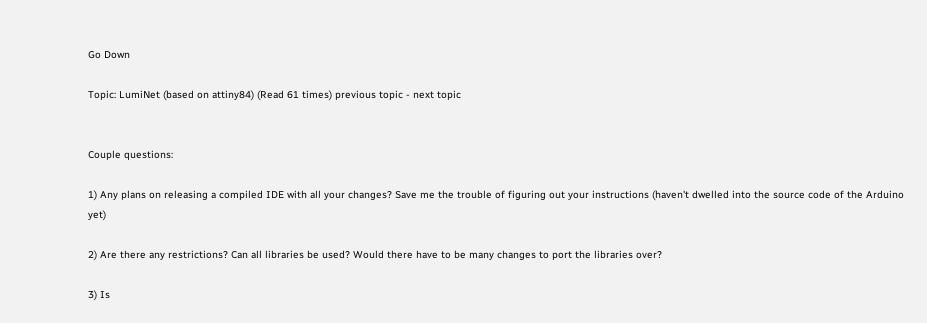Go Down

Topic: LumiNet (based on attiny84) (Read 61 times) previous topic - next topic


Couple questions:

1) Any plans on releasing a compiled IDE with all your changes? Save me the trouble of figuring out your instructions (haven't dwelled into the source code of the Arduino yet)

2) Are there any restrictions? Can all libraries be used? Would there have to be many changes to port the libraries over?

3) Is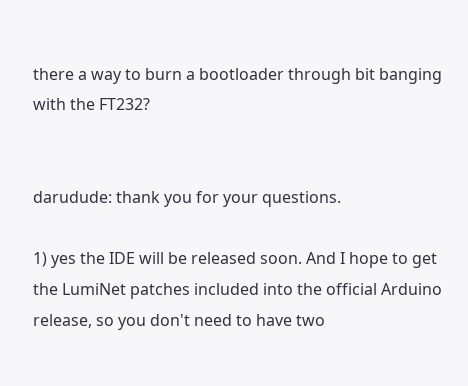there a way to burn a bootloader through bit banging with the FT232?


darudude: thank you for your questions.

1) yes the IDE will be released soon. And I hope to get the LumiNet patches included into the official Arduino release, so you don't need to have two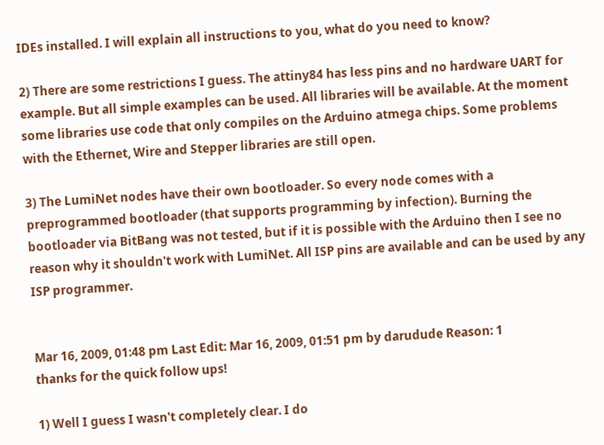IDEs installed. I will explain all instructions to you, what do you need to know?

2) There are some restrictions I guess. The attiny84 has less pins and no hardware UART for example. But all simple examples can be used. All libraries will be available. At the moment some libraries use code that only compiles on the Arduino atmega chips. Some problems with the Ethernet, Wire and Stepper libraries are still open.

3) The LumiNet nodes have their own bootloader. So every node comes with a preprogrammed bootloader (that supports programming by infection). Burning the bootloader via BitBang was not tested, but if it is possible with the Arduino then I see no reason why it shouldn't work with LumiNet. All ISP pins are available and can be used by any ISP programmer.


Mar 16, 2009, 01:48 pm Last Edit: Mar 16, 2009, 01:51 pm by darudude Reason: 1
thanks for the quick follow ups!

1) Well I guess I wasn't completely clear. I do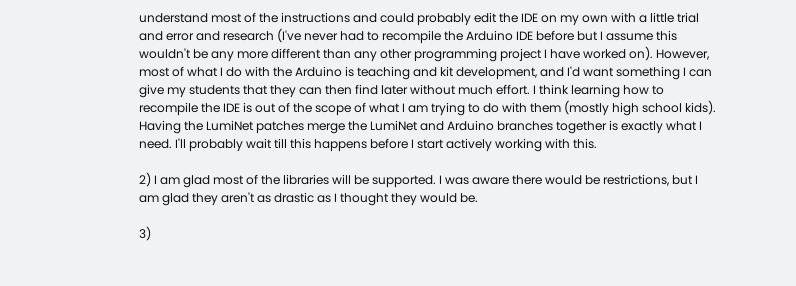understand most of the instructions and could probably edit the IDE on my own with a little trial and error and research (I've never had to recompile the Arduino IDE before but I assume this wouldn't be any more different than any other programming project I have worked on). However, most of what I do with the Arduino is teaching and kit development, and I'd want something I can give my students that they can then find later without much effort. I think learning how to recompile the IDE is out of the scope of what I am trying to do with them (mostly high school kids). Having the LumiNet patches merge the LumiNet and Arduino branches together is exactly what I need. I'll probably wait till this happens before I start actively working with this.

2) I am glad most of the libraries will be supported. I was aware there would be restrictions, but I am glad they aren't as drastic as I thought they would be.

3)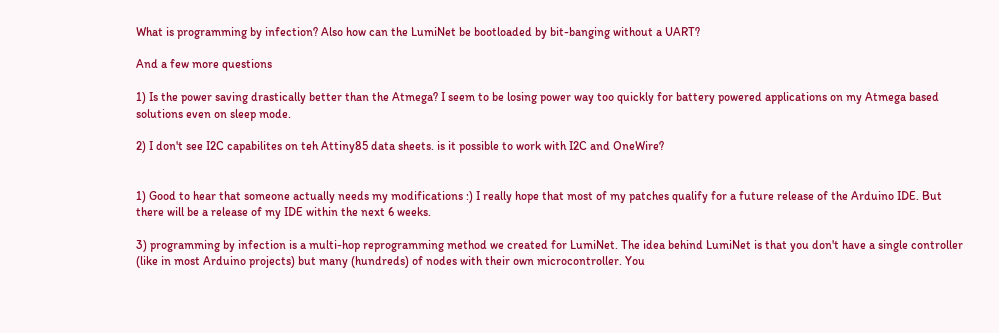What is programming by infection? Also how can the LumiNet be bootloaded by bit-banging without a UART?

And a few more questions

1) Is the power saving drastically better than the Atmega? I seem to be losing power way too quickly for battery powered applications on my Atmega based solutions even on sleep mode.

2) I don't see I2C capabilites on teh Attiny85 data sheets. is it possible to work with I2C and OneWire?


1) Good to hear that someone actually needs my modifications :) I really hope that most of my patches qualify for a future release of the Arduino IDE. But there will be a release of my IDE within the next 6 weeks.

3) programming by infection is a multi-hop reprogramming method we created for LumiNet. The idea behind LumiNet is that you don't have a single controller (like in most Arduino projects) but many (hundreds) of nodes with their own microcontroller. You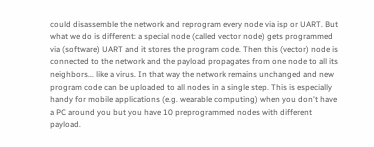could disassemble the network and reprogram every node via isp or UART. But what we do is different: a special node (called vector node) gets programmed via (software) UART and it stores the program code. Then this (vector) node is connected to the network and the payload propagates from one node to all its neighbors... like a virus. In that way the network remains unchanged and new program code can be uploaded to all nodes in a single step. This is especially handy for mobile applications (e.g. wearable computing) when you don't have a PC around you but you have 10 preprogrammed nodes with different payload.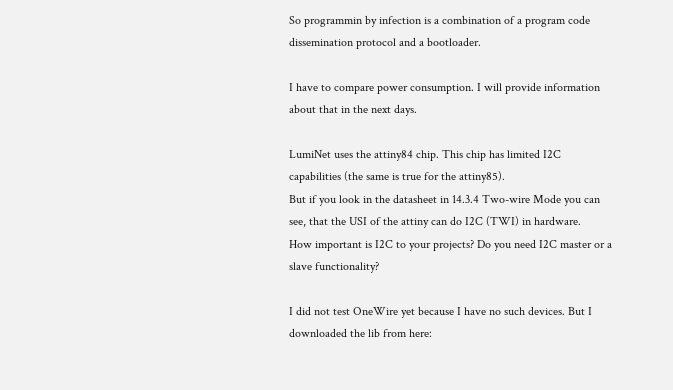So programmin by infection is a combination of a program code dissemination protocol and a bootloader.

I have to compare power consumption. I will provide information about that in the next days.

LumiNet uses the attiny84 chip. This chip has limited I2C capabilities (the same is true for the attiny85).
But if you look in the datasheet in 14.3.4 Two-wire Mode you can see, that the USI of the attiny can do I2C (TWI) in hardware.
How important is I2C to your projects? Do you need I2C master or a slave functionality?

I did not test OneWire yet because I have no such devices. But I downloaded the lib from here: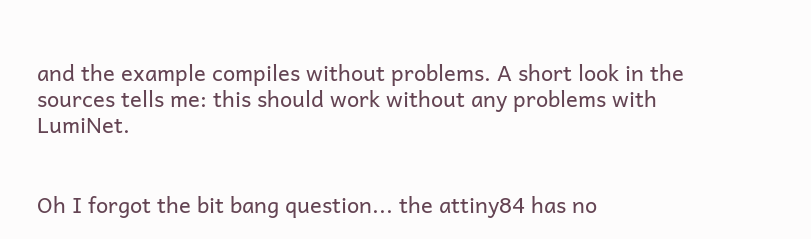and the example compiles without problems. A short look in the sources tells me: this should work without any problems with LumiNet.


Oh I forgot the bit bang question... the attiny84 has no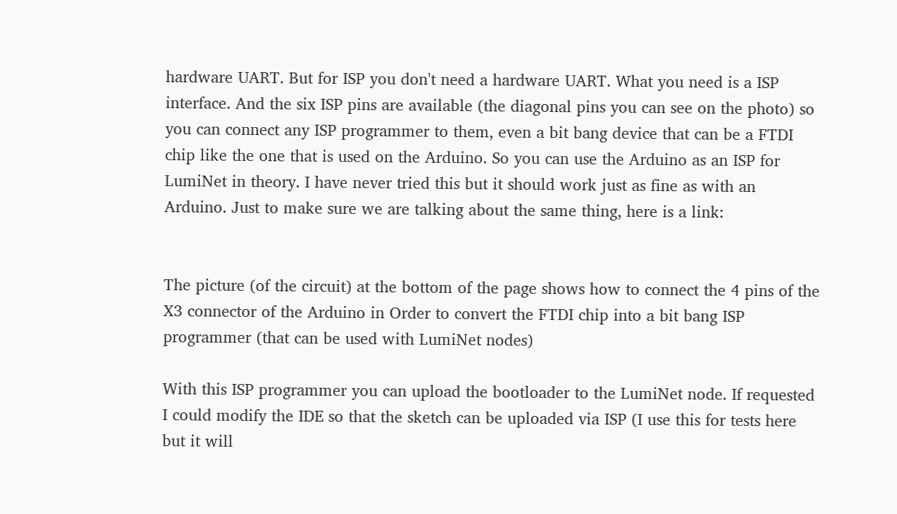hardware UART. But for ISP you don't need a hardware UART. What you need is a ISP interface. And the six ISP pins are available (the diagonal pins you can see on the photo) so you can connect any ISP programmer to them, even a bit bang device that can be a FTDI chip like the one that is used on the Arduino. So you can use the Arduino as an ISP for LumiNet in theory. I have never tried this but it should work just as fine as with an Arduino. Just to make sure we are talking about the same thing, here is a link:


The picture (of the circuit) at the bottom of the page shows how to connect the 4 pins of the X3 connector of the Arduino in Order to convert the FTDI chip into a bit bang ISP programmer (that can be used with LumiNet nodes)

With this ISP programmer you can upload the bootloader to the LumiNet node. If requested I could modify the IDE so that the sketch can be uploaded via ISP (I use this for tests here but it will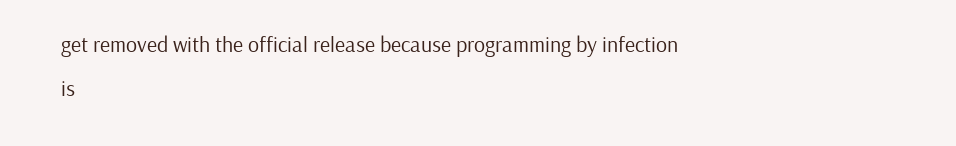get removed with the official release because programming by infection is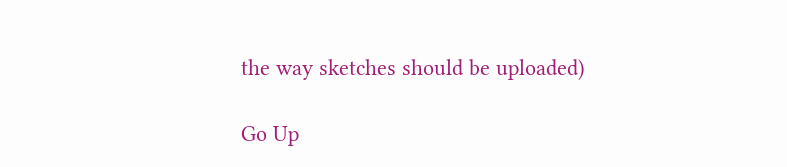the way sketches should be uploaded)

Go Up